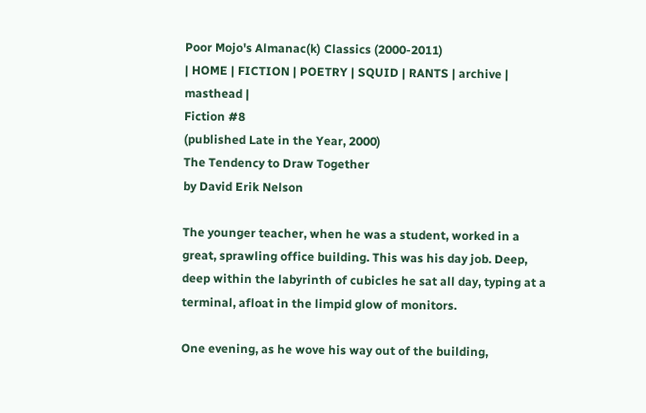Poor Mojo's Almanac(k) Classics (2000-2011)
| HOME | FICTION | POETRY | SQUID | RANTS | archive | masthead |
Fiction #8
(published Late in the Year, 2000)
The Tendency to Draw Together
by David Erik Nelson

The younger teacher, when he was a student, worked in a great, sprawling office building. This was his day job. Deep, deep within the labyrinth of cubicles he sat all day, typing at a terminal, afloat in the limpid glow of monitors.

One evening, as he wove his way out of the building,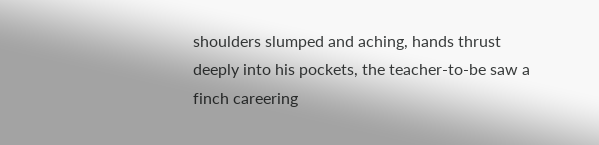shoulders slumped and aching, hands thrust deeply into his pockets, the teacher-to-be saw a finch careering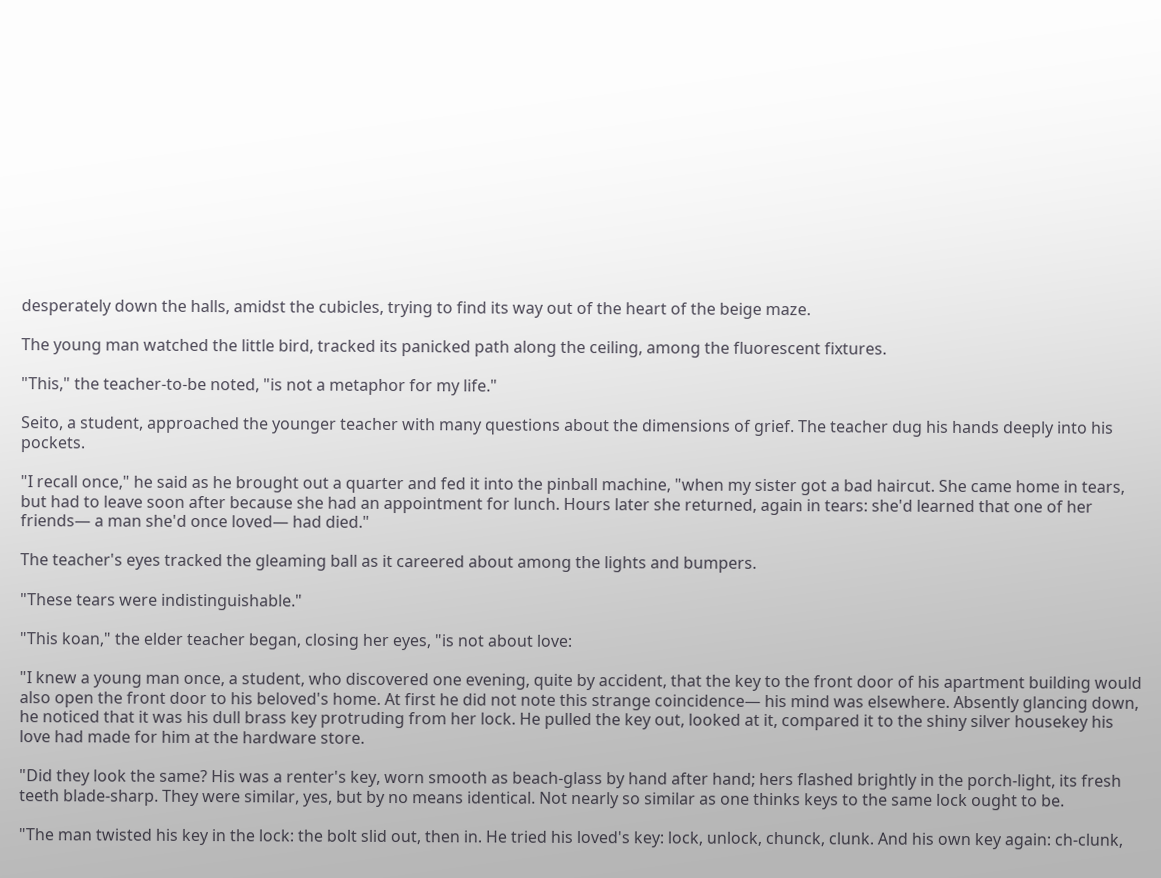desperately down the halls, amidst the cubicles, trying to find its way out of the heart of the beige maze.

The young man watched the little bird, tracked its panicked path along the ceiling, among the fluorescent fixtures.

"This," the teacher-to-be noted, "is not a metaphor for my life."

Seito, a student, approached the younger teacher with many questions about the dimensions of grief. The teacher dug his hands deeply into his pockets.

"I recall once," he said as he brought out a quarter and fed it into the pinball machine, "when my sister got a bad haircut. She came home in tears, but had to leave soon after because she had an appointment for lunch. Hours later she returned, again in tears: she'd learned that one of her friends— a man she'd once loved— had died."

The teacher's eyes tracked the gleaming ball as it careered about among the lights and bumpers.

"These tears were indistinguishable."

"This koan," the elder teacher began, closing her eyes, "is not about love:

"I knew a young man once, a student, who discovered one evening, quite by accident, that the key to the front door of his apartment building would also open the front door to his beloved's home. At first he did not note this strange coincidence— his mind was elsewhere. Absently glancing down, he noticed that it was his dull brass key protruding from her lock. He pulled the key out, looked at it, compared it to the shiny silver housekey his love had made for him at the hardware store.

"Did they look the same? His was a renter's key, worn smooth as beach-glass by hand after hand; hers flashed brightly in the porch-light, its fresh teeth blade-sharp. They were similar, yes, but by no means identical. Not nearly so similar as one thinks keys to the same lock ought to be.

"The man twisted his key in the lock: the bolt slid out, then in. He tried his loved's key: lock, unlock, chunck, clunk. And his own key again: ch-clunk,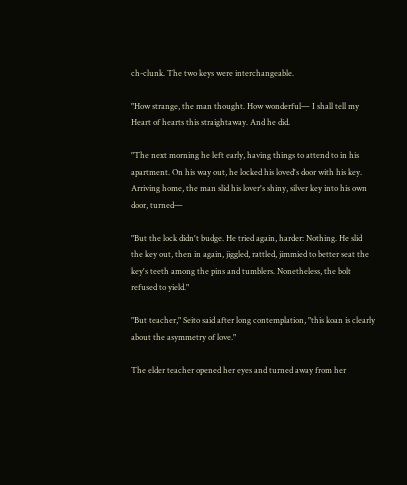ch-clunk. The two keys were interchangeable.

"How strange, the man thought. How wonderful— I shall tell my Heart of hearts this straightaway. And he did.

"The next morning he left early, having things to attend to in his apartment. On his way out, he locked his loved's door with his key. Arriving home, the man slid his lover's shiny, silver key into his own door, turned—

"But the lock didn't budge. He tried again, harder: Nothing. He slid the key out, then in again, jiggled, rattled, jimmied to better seat the key's teeth among the pins and tumblers. Nonetheless, the bolt refused to yield."

"But teacher," Seito said after long contemplation, "this koan is clearly about the asymmetry of love."

The elder teacher opened her eyes and turned away from her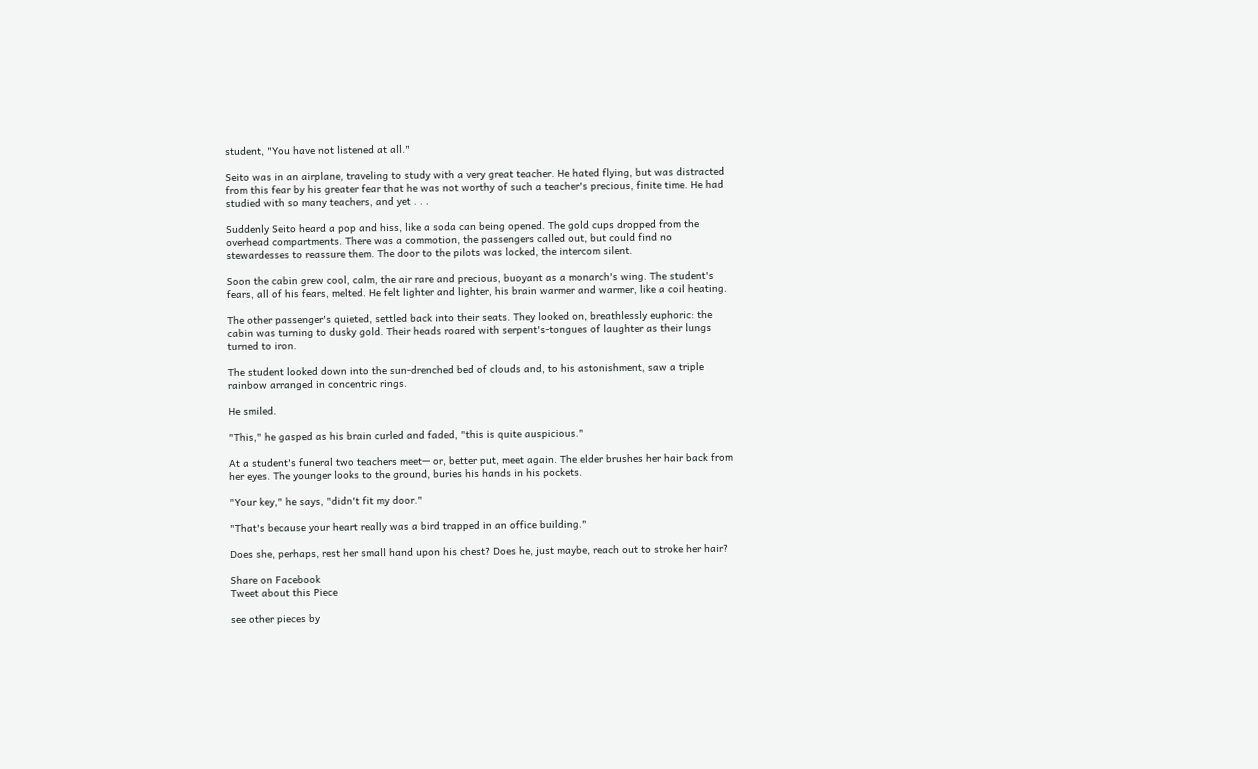student, "You have not listened at all."

Seito was in an airplane, traveling to study with a very great teacher. He hated flying, but was distracted from this fear by his greater fear that he was not worthy of such a teacher's precious, finite time. He had studied with so many teachers, and yet . . .

Suddenly Seito heard a pop and hiss, like a soda can being opened. The gold cups dropped from the overhead compartments. There was a commotion, the passengers called out, but could find no stewardesses to reassure them. The door to the pilots was locked, the intercom silent.

Soon the cabin grew cool, calm, the air rare and precious, buoyant as a monarch's wing. The student's fears, all of his fears, melted. He felt lighter and lighter, his brain warmer and warmer, like a coil heating.

The other passenger's quieted, settled back into their seats. They looked on, breathlessly euphoric: the cabin was turning to dusky gold. Their heads roared with serpent's-tongues of laughter as their lungs turned to iron.

The student looked down into the sun-drenched bed of clouds and, to his astonishment, saw a triple rainbow arranged in concentric rings.

He smiled.

"This," he gasped as his brain curled and faded, "this is quite auspicious."

At a student's funeral two teachers meet— or, better put, meet again. The elder brushes her hair back from her eyes. The younger looks to the ground, buries his hands in his pockets.

"Your key," he says, "didn't fit my door."

"That's because your heart really was a bird trapped in an office building."

Does she, perhaps, rest her small hand upon his chest? Does he, just maybe, reach out to stroke her hair?

Share on Facebook
Tweet about this Piece

see other pieces by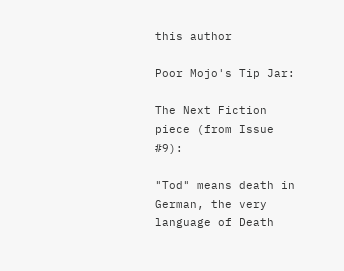this author

Poor Mojo's Tip Jar:

The Next Fiction piece (from Issue #9):

"Tod" means death in German, the very language of Death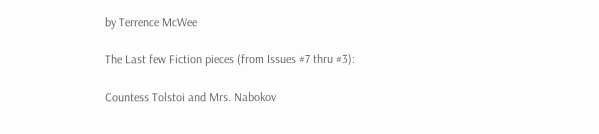by Terrence McWee

The Last few Fiction pieces (from Issues #7 thru #3):

Countess Tolstoi and Mrs. Nabokov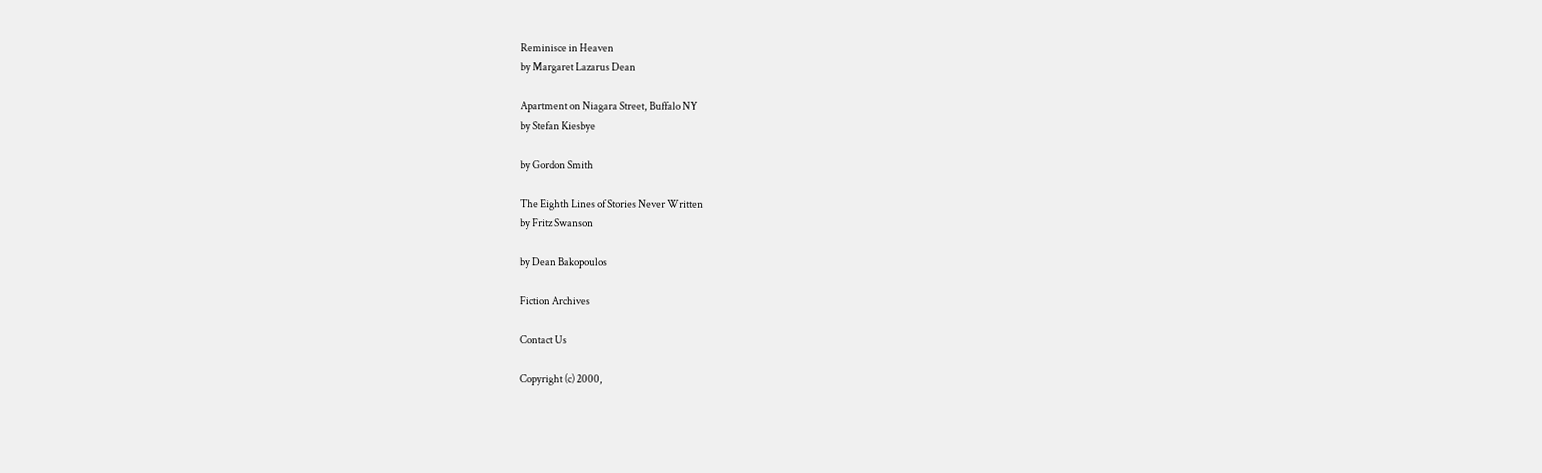Reminisce in Heaven
by Margaret Lazarus Dean

Apartment on Niagara Street, Buffalo NY
by Stefan Kiesbye

by Gordon Smith

The Eighth Lines of Stories Never Written
by Fritz Swanson

by Dean Bakopoulos

Fiction Archives

Contact Us

Copyright (c) 2000,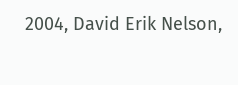2004, David Erik Nelson,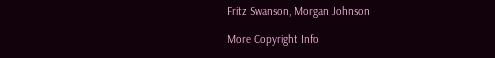Fritz Swanson, Morgan Johnson

More Copyright Info